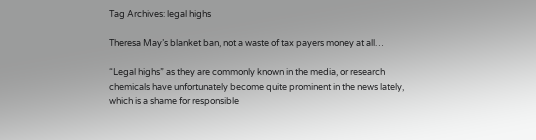Tag Archives: legal highs

Theresa May’s blanket ban, not a waste of tax payers money at all…

“Legal highs” as they are commonly known in the media, or research chemicals have unfortunately become quite prominent in the news lately, which is a shame for responsible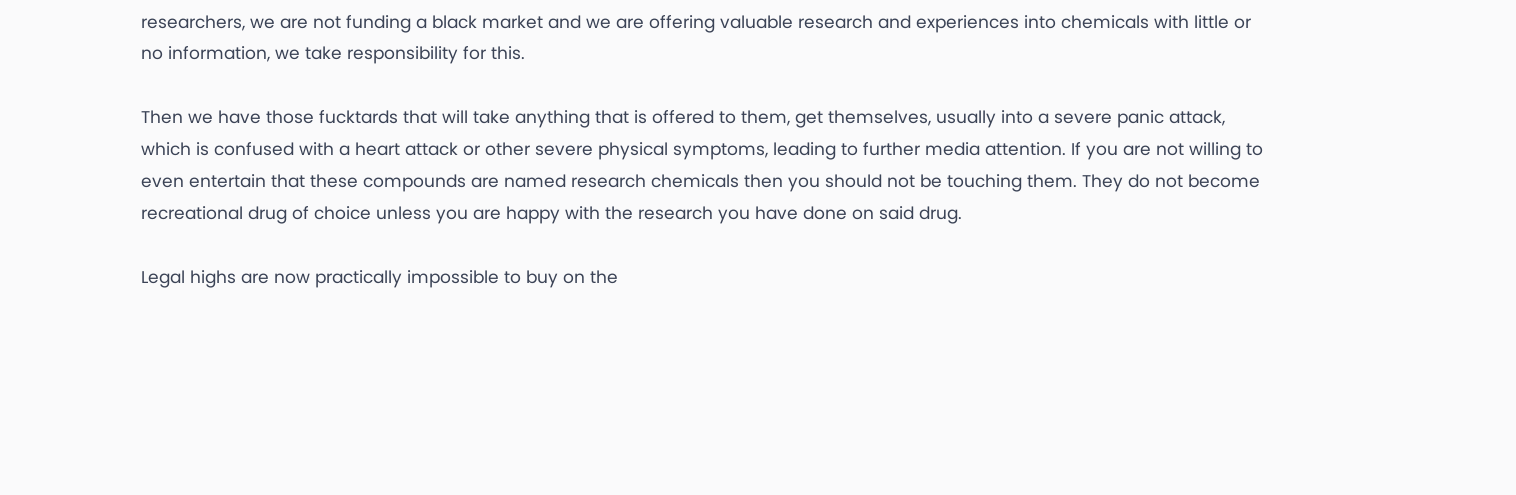researchers, we are not funding a black market and we are offering valuable research and experiences into chemicals with little or no information, we take responsibility for this.

Then we have those fucktards that will take anything that is offered to them, get themselves, usually into a severe panic attack, which is confused with a heart attack or other severe physical symptoms, leading to further media attention. If you are not willing to even entertain that these compounds are named research chemicals then you should not be touching them. They do not become recreational drug of choice unless you are happy with the research you have done on said drug.

Legal highs are now practically impossible to buy on the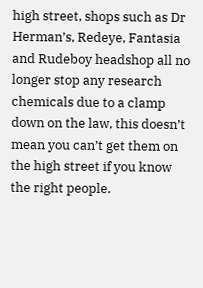high street, shops such as Dr Herman’s, Redeye, Fantasia and Rudeboy headshop all no longer stop any research chemicals due to a clamp down on the law, this doesn’t mean you can’t get them on the high street if you know the right people.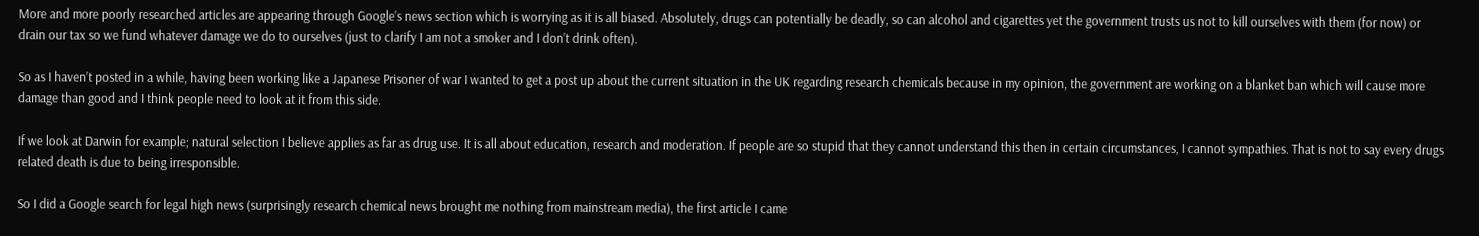More and more poorly researched articles are appearing through Google’s news section which is worrying as it is all biased. Absolutely, drugs can potentially be deadly, so can alcohol and cigarettes yet the government trusts us not to kill ourselves with them (for now) or drain our tax so we fund whatever damage we do to ourselves (just to clarify I am not a smoker and I don’t drink often).

So as I haven’t posted in a while, having been working like a Japanese Prisoner of war I wanted to get a post up about the current situation in the UK regarding research chemicals because in my opinion, the government are working on a blanket ban which will cause more damage than good and I think people need to look at it from this side.

If we look at Darwin for example; natural selection I believe applies as far as drug use. It is all about education, research and moderation. If people are so stupid that they cannot understand this then in certain circumstances, I cannot sympathies. That is not to say every drugs related death is due to being irresponsible.

So I did a Google search for legal high news (surprisingly research chemical news brought me nothing from mainstream media), the first article I came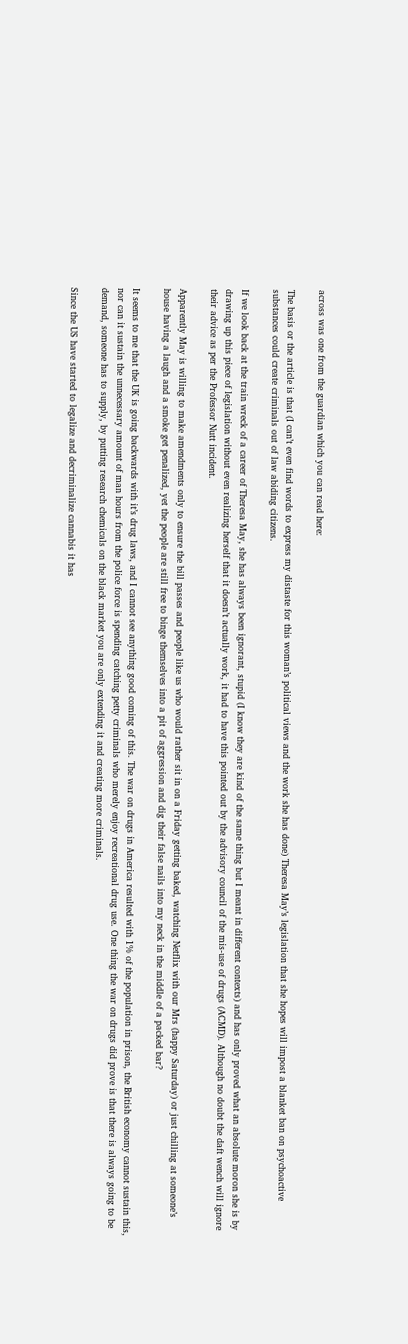across was one from the guardian which you can read here:

The basis or the article is that (I can’t even find words to express my distaste for this woman’s political views and the work she has done) Theresa May’s legislation that she hopes will impost a blanket ban on psychoactive substances could create criminals out of law abiding citizens.

If we look back at the train wreck of a career of Theresa May, she has always been ignorant, stupid (I know they are kind of the same thing but I meant in different contexts) and has only proved what an absolute moron she is by drawing up this piece of legislation without even realizing herself that it doesn’t actually work, it had to have this pointed out by the advisory council of the mis-use of drugs (ACMD). Although no doubt the daft wench will ignore their advice as per the Professor Nutt incident.

Apparently May is willing to make amendments only to ensure the bill passes and people like us who would rather sit in on a Friday getting baked, watching Netflix with our Mrs (happy Saturday) or just chilling at someone’s house having a laugh and a smoke get penalized, yet the people are still free to binge themselves into a pit of aggression and dig their false nails into my neck in the middle of a packed bar?

It seems to me that the UK is going backwards with it’s drug laws, and I cannot see anything good coming of this. The war on drugs in America resulted with 1% of the population in prison, the British economy cannot sustain this, nor can it sustain the unnecessary amount of man hours from the police force is spending catching petty criminals who merely enjoy recreational drug use. One thing the war on drugs did prove is that there is always going to be demand, someone has to supply, by putting research chemicals on the black market you are only extending it and creating more criminals.

Since the US have started to legalize and decriminalize cannabis it has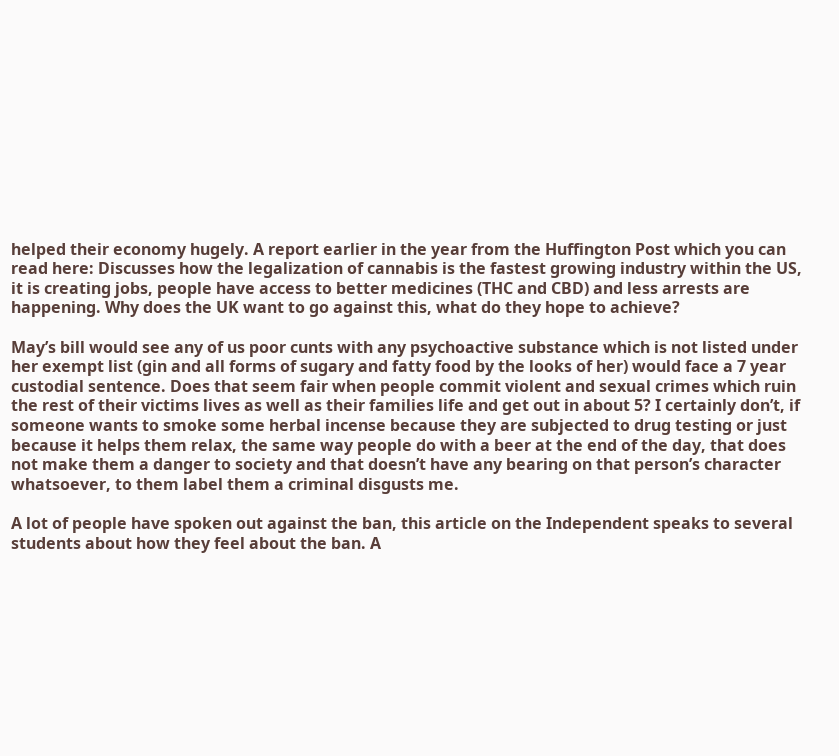helped their economy hugely. A report earlier in the year from the Huffington Post which you can read here: Discusses how the legalization of cannabis is the fastest growing industry within the US, it is creating jobs, people have access to better medicines (THC and CBD) and less arrests are happening. Why does the UK want to go against this, what do they hope to achieve?

May’s bill would see any of us poor cunts with any psychoactive substance which is not listed under her exempt list (gin and all forms of sugary and fatty food by the looks of her) would face a 7 year custodial sentence. Does that seem fair when people commit violent and sexual crimes which ruin the rest of their victims lives as well as their families life and get out in about 5? I certainly don’t, if someone wants to smoke some herbal incense because they are subjected to drug testing or just because it helps them relax, the same way people do with a beer at the end of the day, that does not make them a danger to society and that doesn’t have any bearing on that person’s character whatsoever, to them label them a criminal disgusts me.

A lot of people have spoken out against the ban, this article on the Independent speaks to several students about how they feel about the ban. A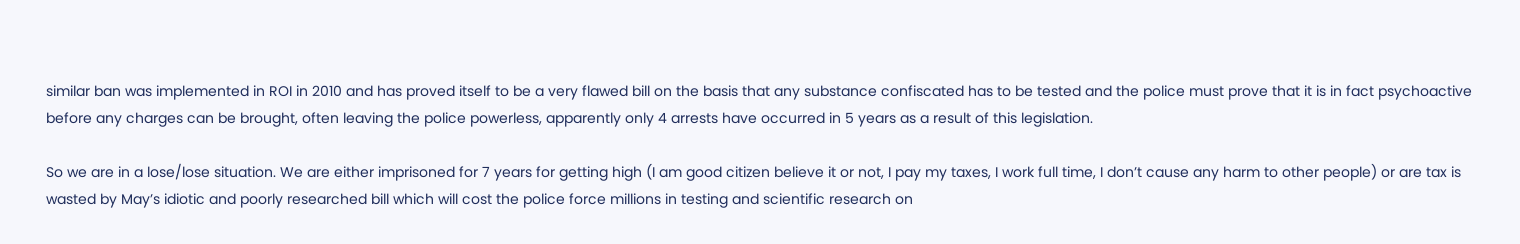similar ban was implemented in ROI in 2010 and has proved itself to be a very flawed bill on the basis that any substance confiscated has to be tested and the police must prove that it is in fact psychoactive before any charges can be brought, often leaving the police powerless, apparently only 4 arrests have occurred in 5 years as a result of this legislation.

So we are in a lose/lose situation. We are either imprisoned for 7 years for getting high (I am good citizen believe it or not, I pay my taxes, I work full time, I don’t cause any harm to other people) or are tax is wasted by May’s idiotic and poorly researched bill which will cost the police force millions in testing and scientific research on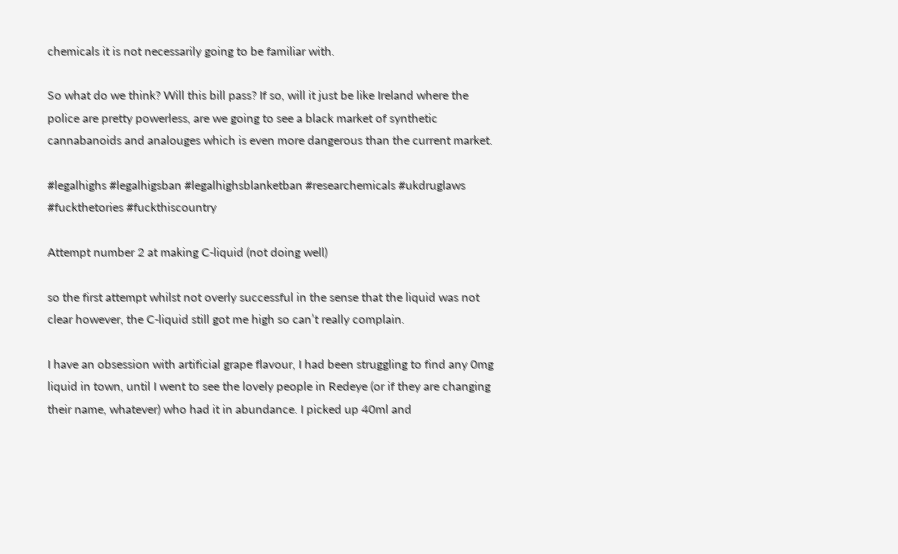chemicals it is not necessarily going to be familiar with.

So what do we think? Will this bill pass? If so, will it just be like Ireland where the police are pretty powerless, are we going to see a black market of synthetic cannabanoids and analouges which is even more dangerous than the current market.

#legalhighs #legalhigsban #legalhighsblanketban #researchemicals #ukdruglaws #fuckthetories #fuckthiscountry

Attempt number 2 at making C-liquid (not doing well)

so the first attempt whilst not overly successful in the sense that the liquid was not clear however, the C-liquid still got me high so can’t really complain.

I have an obsession with artificial grape flavour, I had been struggling to find any 0mg liquid in town, until I went to see the lovely people in Redeye (or if they are changing their name, whatever) who had it in abundance. I picked up 40ml and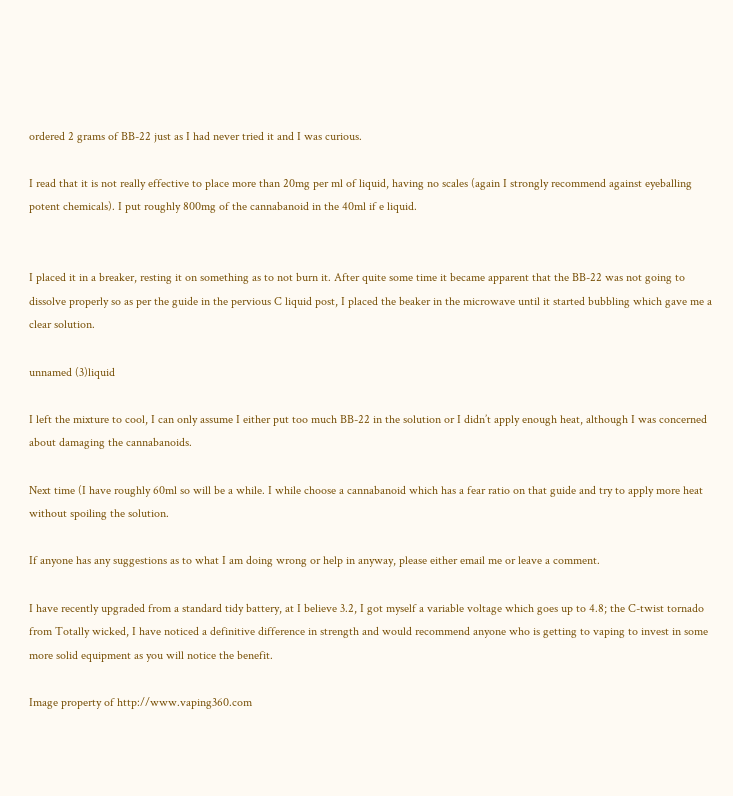ordered 2 grams of BB-22 just as I had never tried it and I was curious.

I read that it is not really effective to place more than 20mg per ml of liquid, having no scales (again I strongly recommend against eyeballing potent chemicals). I put roughly 800mg of the cannabanoid in the 40ml if e liquid.


I placed it in a breaker, resting it on something as to not burn it. After quite some time it became apparent that the BB-22 was not going to dissolve properly so as per the guide in the pervious C liquid post, I placed the beaker in the microwave until it started bubbling which gave me a clear solution.

unnamed (3)liquid

I left the mixture to cool, I can only assume I either put too much BB-22 in the solution or I didn’t apply enough heat, although I was concerned about damaging the cannabanoids.

Next time (I have roughly 60ml so will be a while. I while choose a cannabanoid which has a fear ratio on that guide and try to apply more heat without spoiling the solution.

If anyone has any suggestions as to what I am doing wrong or help in anyway, please either email me or leave a comment.

I have recently upgraded from a standard tidy battery, at I believe 3.2, I got myself a variable voltage which goes up to 4.8; the C-twist tornado from Totally wicked, I have noticed a definitive difference in strength and would recommend anyone who is getting to vaping to invest in some more solid equipment as you will notice the benefit.

Image property of http://www.vaping360.com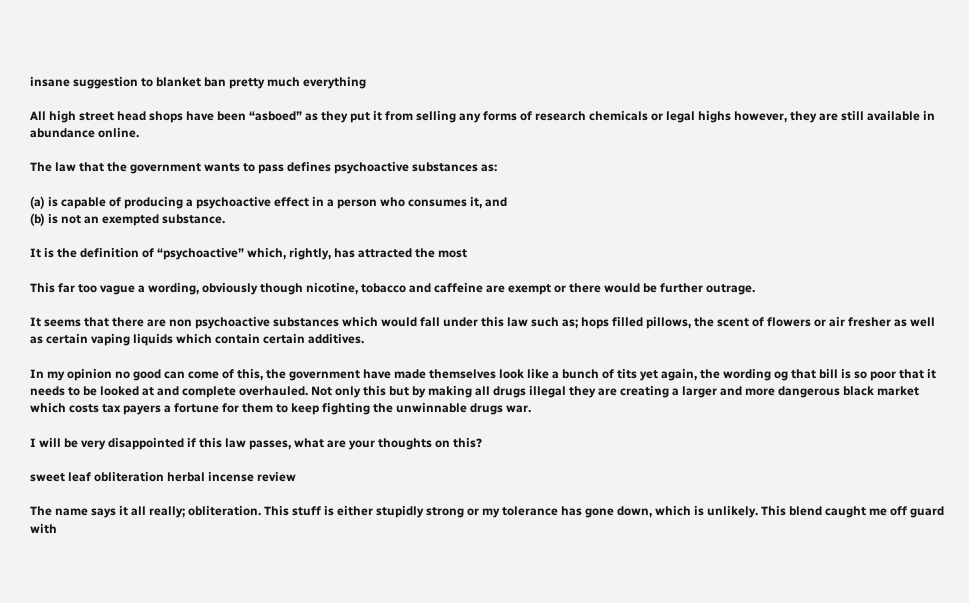insane suggestion to blanket ban pretty much everything

All high street head shops have been “asboed” as they put it from selling any forms of research chemicals or legal highs however, they are still available in abundance online.

The law that the government wants to pass defines psychoactive substances as:

(a) is capable of producing a psychoactive effect in a person who consumes it, and
(b) is not an exempted substance.

It is the definition of “psychoactive” which, rightly, has attracted the most

This far too vague a wording, obviously though nicotine, tobacco and caffeine are exempt or there would be further outrage.

It seems that there are non psychoactive substances which would fall under this law such as; hops filled pillows, the scent of flowers or air fresher as well as certain vaping liquids which contain certain additives.

In my opinion no good can come of this, the government have made themselves look like a bunch of tits yet again, the wording og that bill is so poor that it needs to be looked at and complete overhauled. Not only this but by making all drugs illegal they are creating a larger and more dangerous black market which costs tax payers a fortune for them to keep fighting the unwinnable drugs war.

I will be very disappointed if this law passes, what are your thoughts on this?

sweet leaf obliteration herbal incense review

The name says it all really; obliteration. This stuff is either stupidly strong or my tolerance has gone down, which is unlikely. This blend caught me off guard with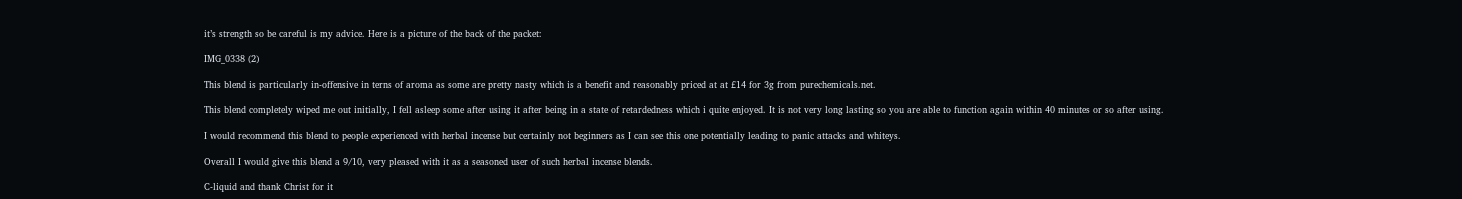it’s strength so be careful is my advice. Here is a picture of the back of the packet:

IMG_0338 (2)

This blend is particularly in-offensive in terns of aroma as some are pretty nasty which is a benefit and reasonably priced at at £14 for 3g from purechemicals.net.

This blend completely wiped me out initially, I fell asleep some after using it after being in a state of retardedness which i quite enjoyed. It is not very long lasting so you are able to function again within 40 minutes or so after using.

I would recommend this blend to people experienced with herbal incense but certainly not beginners as I can see this one potentially leading to panic attacks and whiteys.

Overall I would give this blend a 9/10, very pleased with it as a seasoned user of such herbal incense blends.

C-liquid and thank Christ for it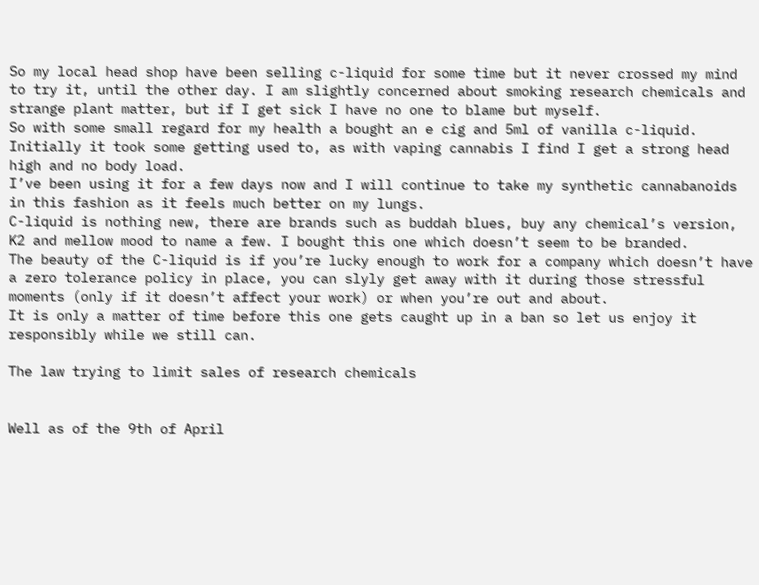So my local head shop have been selling c-liquid for some time but it never crossed my mind to try it, until the other day. I am slightly concerned about smoking research chemicals and strange plant matter, but if I get sick I have no one to blame but myself.
So with some small regard for my health a bought an e cig and 5ml of vanilla c-liquid.
Initially it took some getting used to, as with vaping cannabis I find I get a strong head high and no body load.
I’ve been using it for a few days now and I will continue to take my synthetic cannabanoids in this fashion as it feels much better on my lungs.
C-liquid is nothing new, there are brands such as buddah blues, buy any chemical’s version, K2 and mellow mood to name a few. I bought this one which doesn’t seem to be branded.
The beauty of the C-liquid is if you’re lucky enough to work for a company which doesn’t have a zero tolerance policy in place, you can slyly get away with it during those stressful moments (only if it doesn’t affect your work) or when you’re out and about.
It is only a matter of time before this one gets caught up in a ban so let us enjoy it responsibly while we still can.

The law trying to limit sales of research chemicals


Well as of the 9th of April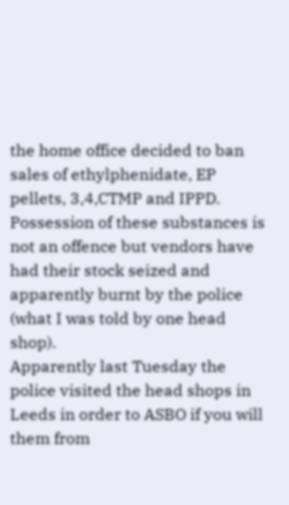the home office decided to ban sales of ethylphenidate, EP pellets, 3,4,CTMP and IPPD. Possession of these substances is not an offence but vendors have had their stock seized and apparently burnt by the police (what I was told by one head shop).
Apparently last Tuesday the police visited the head shops in Leeds in order to ASBO if you will them from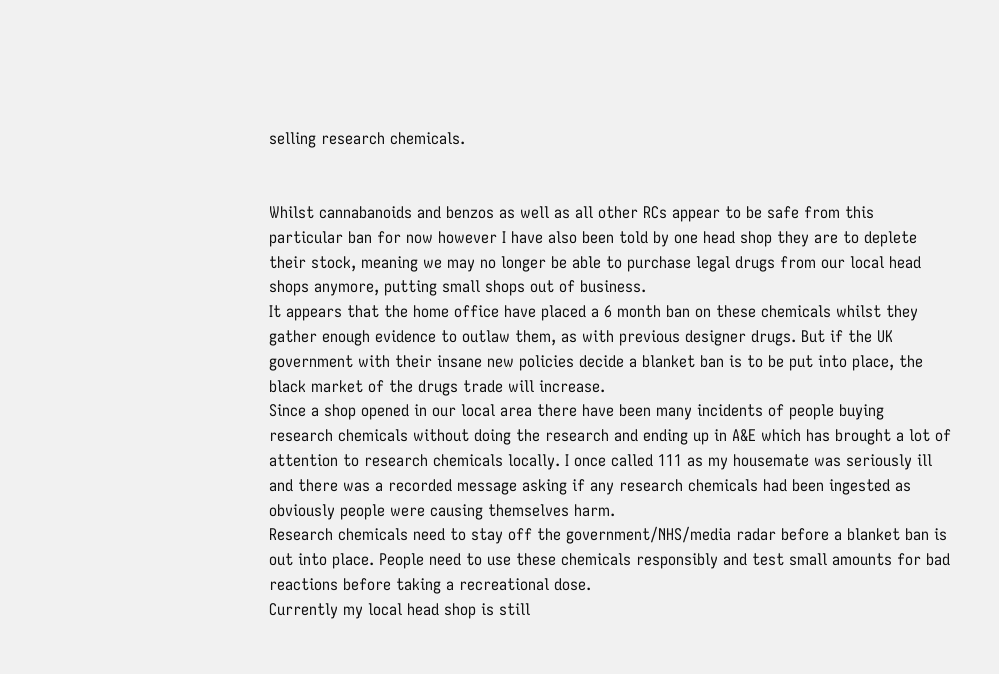selling research chemicals.


Whilst cannabanoids and benzos as well as all other RCs appear to be safe from this particular ban for now however I have also been told by one head shop they are to deplete their stock, meaning we may no longer be able to purchase legal drugs from our local head shops anymore, putting small shops out of business.
It appears that the home office have placed a 6 month ban on these chemicals whilst they gather enough evidence to outlaw them, as with previous designer drugs. But if the UK government with their insane new policies decide a blanket ban is to be put into place, the black market of the drugs trade will increase.
Since a shop opened in our local area there have been many incidents of people buying research chemicals without doing the research and ending up in A&E which has brought a lot of attention to research chemicals locally. I once called 111 as my housemate was seriously ill and there was a recorded message asking if any research chemicals had been ingested as obviously people were causing themselves harm.
Research chemicals need to stay off the government/NHS/media radar before a blanket ban is out into place. People need to use these chemicals responsibly and test small amounts for bad reactions before taking a recreational dose.
Currently my local head shop is still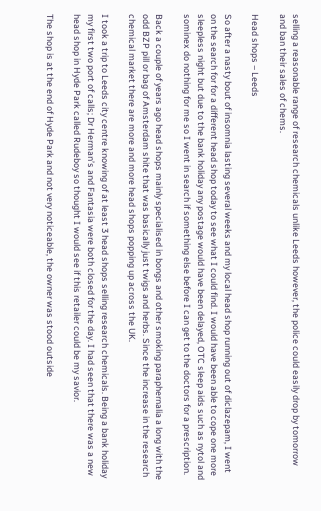selling a reasonable range of research chemicals unlike Leeds however, the police could easily drop by tomorrow and ban their sales of chems.

Head shops – Leeds

So after a nasty bout of insomnia lasting several weeks and my local head shop running out of diclazepam, I went on the search for for a different head shop today to see what I could find. I would have been able to cope one more sleepless night but due to the bank holiday any postage would have been delayed, OTC sleep aids such as nytol and sominex do nothing for me so I went in search if something else before I can get to the doctors for a prescription.

Back a couple of years ago head shops mainly specialised in bongs and other smoking paraphernalia a long with the odd BZP pill or bag of Amsterdam shite that was basically just twigs and herbs. Since the increase in the research chemical market there are more and more head shops popping up across the UK.

I took a trip to Leeds city centre knowing of at least 3 head shops selling research chemicals. Being a bank holiday my first two port of calls; Dr Herman’s and Fantasia were both closed for the day. I had seen that there was a new head shop in Hyde Park called Rudeboy so thought I would see if this retailer could be my savior.

The shop is at the end of Hyde Park and not very noticeable, the owner was stood outside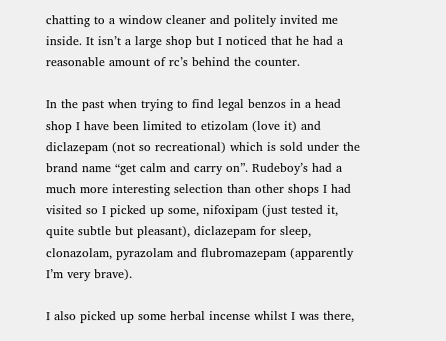chatting to a window cleaner and politely invited me inside. It isn’t a large shop but I noticed that he had a reasonable amount of rc’s behind the counter.

In the past when trying to find legal benzos in a head shop I have been limited to etizolam (love it) and diclazepam (not so recreational) which is sold under the brand name “get calm and carry on”. Rudeboy’s had a much more interesting selection than other shops I had visited so I picked up some, nifoxipam (just tested it, quite subtle but pleasant), diclazepam for sleep, clonazolam, pyrazolam and flubromazepam (apparently I’m very brave).

I also picked up some herbal incense whilst I was there,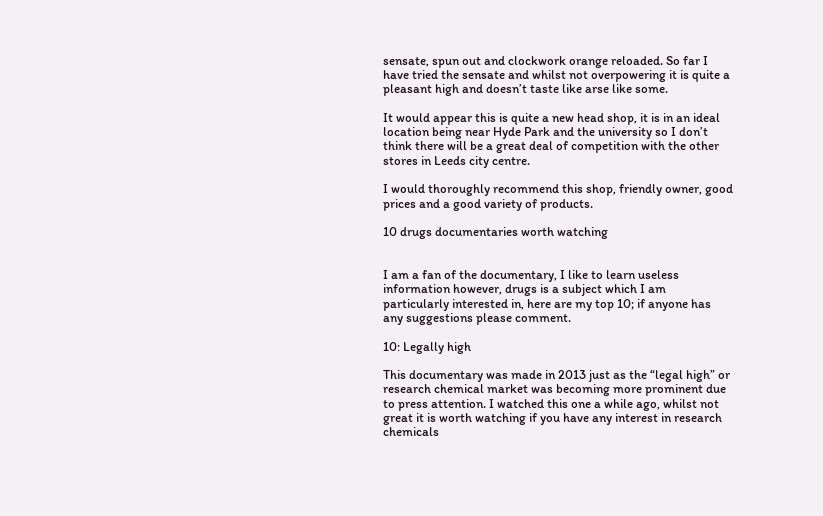sensate, spun out and clockwork orange reloaded. So far I have tried the sensate and whilst not overpowering it is quite a pleasant high and doesn’t taste like arse like some.

It would appear this is quite a new head shop, it is in an ideal location being near Hyde Park and the university so I don’t think there will be a great deal of competition with the other stores in Leeds city centre.

I would thoroughly recommend this shop, friendly owner, good prices and a good variety of products.

10 drugs documentaries worth watching


I am a fan of the documentary, I like to learn useless information however, drugs is a subject which I am particularly interested in, here are my top 10; if anyone has any suggestions please comment.

10: Legally high

This documentary was made in 2013 just as the “legal high” or research chemical market was becoming more prominent due to press attention. I watched this one a while ago, whilst not great it is worth watching if you have any interest in research chemicals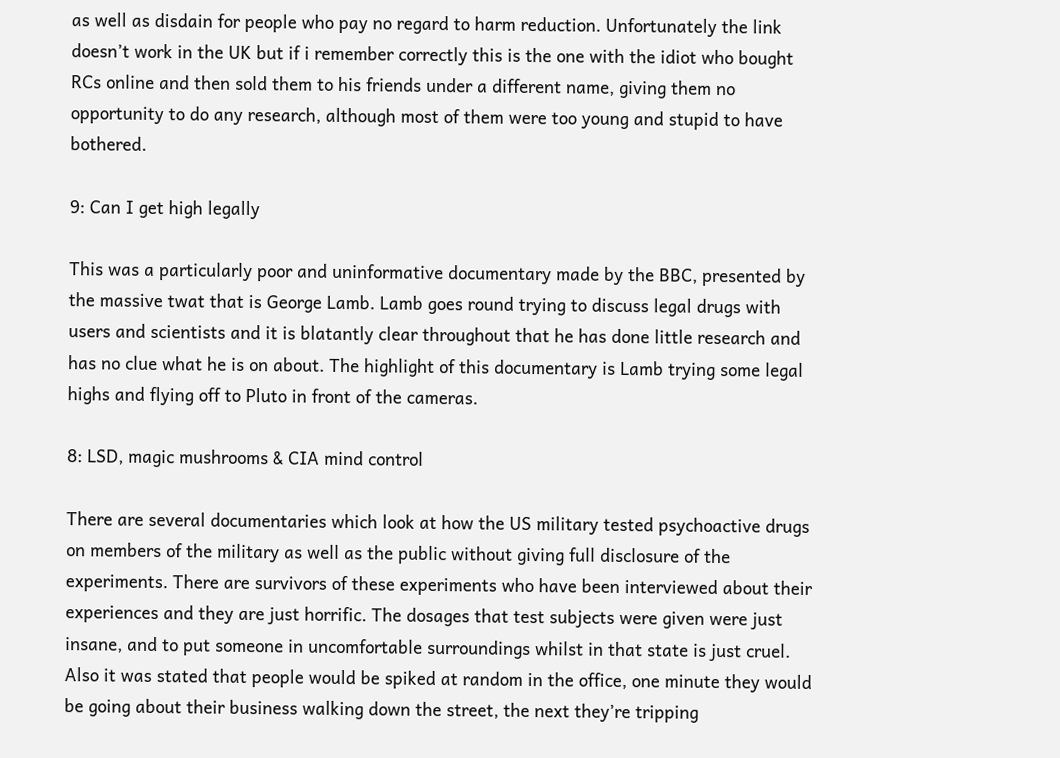as well as disdain for people who pay no regard to harm reduction. Unfortunately the link doesn’t work in the UK but if i remember correctly this is the one with the idiot who bought RCs online and then sold them to his friends under a different name, giving them no opportunity to do any research, although most of them were too young and stupid to have bothered.

9: Can I get high legally

This was a particularly poor and uninformative documentary made by the BBC, presented by the massive twat that is George Lamb. Lamb goes round trying to discuss legal drugs with users and scientists and it is blatantly clear throughout that he has done little research and has no clue what he is on about. The highlight of this documentary is Lamb trying some legal highs and flying off to Pluto in front of the cameras.

8: LSD, magic mushrooms & CIA mind control

There are several documentaries which look at how the US military tested psychoactive drugs on members of the military as well as the public without giving full disclosure of the experiments. There are survivors of these experiments who have been interviewed about their experiences and they are just horrific. The dosages that test subjects were given were just insane, and to put someone in uncomfortable surroundings whilst in that state is just cruel. Also it was stated that people would be spiked at random in the office, one minute they would be going about their business walking down the street, the next they’re tripping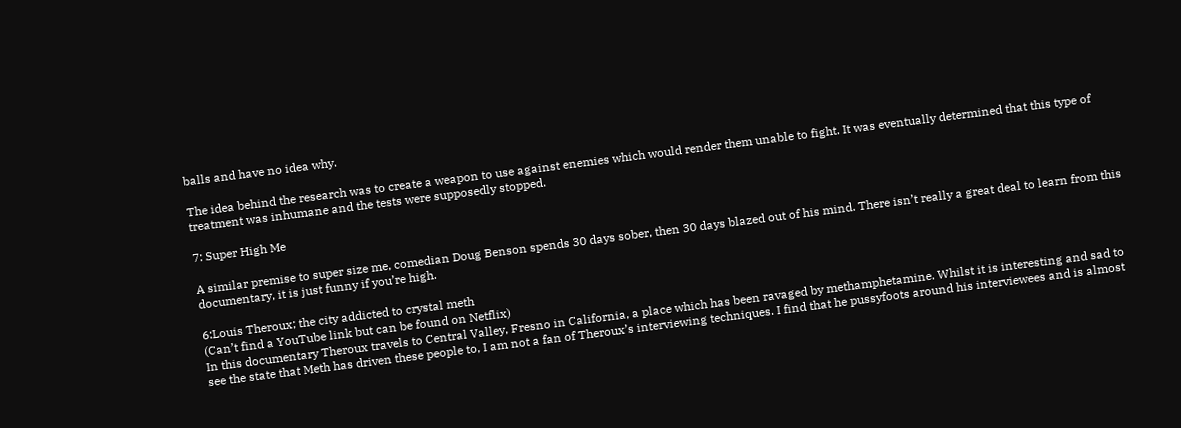balls and have no idea why.

The idea behind the research was to create a weapon to use against enemies which would render them unable to fight. It was eventually determined that this type of treatment was inhumane and the tests were supposedly stopped.

7: Super High Me

A similar premise to super size me, comedian Doug Benson spends 30 days sober, then 30 days blazed out of his mind. There isn’t really a great deal to learn from this documentary, it is just funny if you’re high.

6:Louis Theroux; the city addicted to crystal meth
(Can’t find a YouTube link but can be found on Netflix)
In this documentary Theroux travels to Central Valley, Fresno in California, a place which has been ravaged by methamphetamine. Whilst it is interesting and sad to see the state that Meth has driven these people to, I am not a fan of Theroux’s interviewing techniques. I find that he pussyfoots around his interviewees and is almost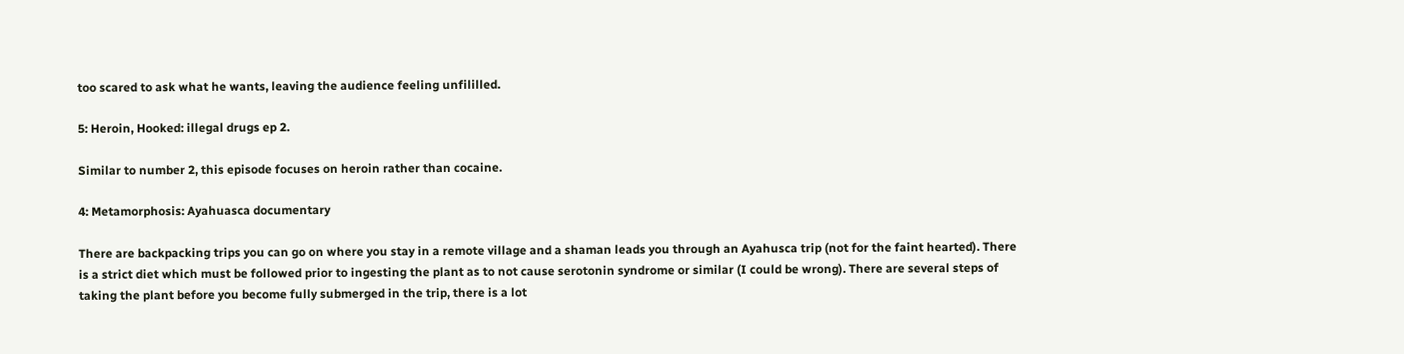too scared to ask what he wants, leaving the audience feeling unfililled.

5: Heroin, Hooked: illegal drugs ep 2.

Similar to number 2, this episode focuses on heroin rather than cocaine.

4: Metamorphosis: Ayahuasca documentary

There are backpacking trips you can go on where you stay in a remote village and a shaman leads you through an Ayahusca trip (not for the faint hearted). There is a strict diet which must be followed prior to ingesting the plant as to not cause serotonin syndrome or similar (I could be wrong). There are several steps of taking the plant before you become fully submerged in the trip, there is a lot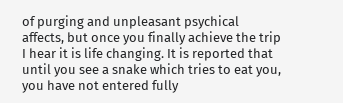of purging and unpleasant psychical affects, but once you finally achieve the trip I hear it is life changing. It is reported that until you see a snake which tries to eat you, you have not entered fully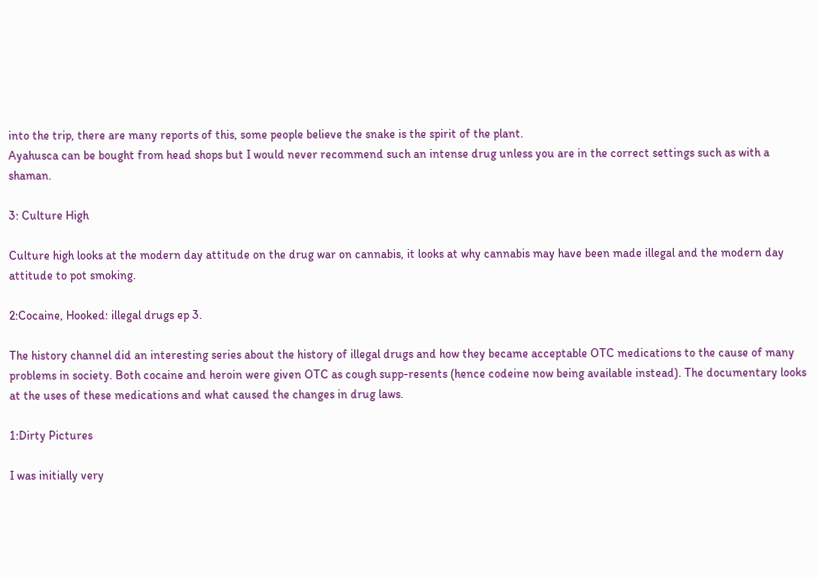into the trip, there are many reports of this, some people believe the snake is the spirit of the plant.
Ayahusca can be bought from head shops but I would never recommend such an intense drug unless you are in the correct settings such as with a shaman.

3: Culture High

Culture high looks at the modern day attitude on the drug war on cannabis, it looks at why cannabis may have been made illegal and the modern day attitude to pot smoking.

2:Cocaine, Hooked: illegal drugs ep 3.

The history channel did an interesting series about the history of illegal drugs and how they became acceptable OTC medications to the cause of many problems in society. Both cocaine and heroin were given OTC as cough supp-resents (hence codeine now being available instead). The documentary looks at the uses of these medications and what caused the changes in drug laws.

1:Dirty Pictures

I was initially very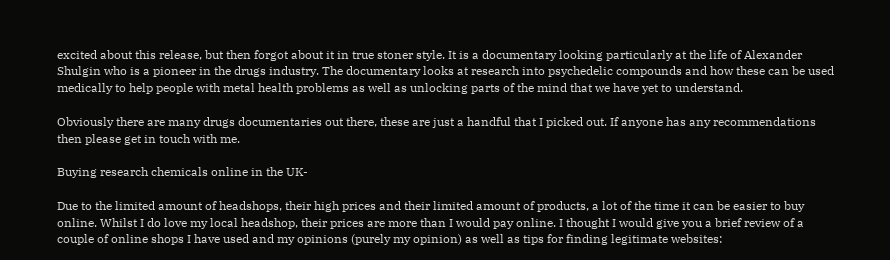excited about this release, but then forgot about it in true stoner style. It is a documentary looking particularly at the life of Alexander Shulgin who is a pioneer in the drugs industry. The documentary looks at research into psychedelic compounds and how these can be used medically to help people with metal health problems as well as unlocking parts of the mind that we have yet to understand.

Obviously there are many drugs documentaries out there, these are just a handful that I picked out. If anyone has any recommendations then please get in touch with me.

Buying research chemicals online in the UK-

Due to the limited amount of headshops, their high prices and their limited amount of products, a lot of the time it can be easier to buy online. Whilst I do love my local headshop, their prices are more than I would pay online. I thought I would give you a brief review of a couple of online shops I have used and my opinions (purely my opinion) as well as tips for finding legitimate websites: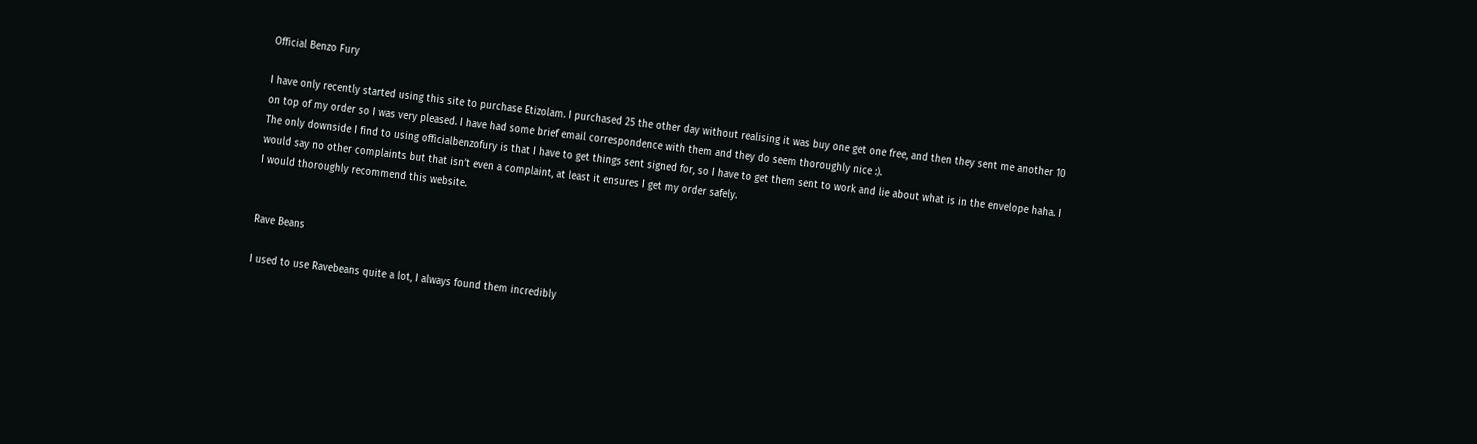Official Benzo Fury

I have only recently started using this site to purchase Etizolam. I purchased 25 the other day without realising it was buy one get one free, and then they sent me another 10 on top of my order so I was very pleased. I have had some brief email correspondence with them and they do seem thoroughly nice :).
The only downside I find to using officialbenzofury is that I have to get things sent signed for, so I have to get them sent to work and lie about what is in the envelope haha. I would say no other complaints but that isn’t even a complaint, at least it ensures I get my order safely.
I would thoroughly recommend this website.


Rave Beans

I used to use Ravebeans quite a lot, I always found them incredibly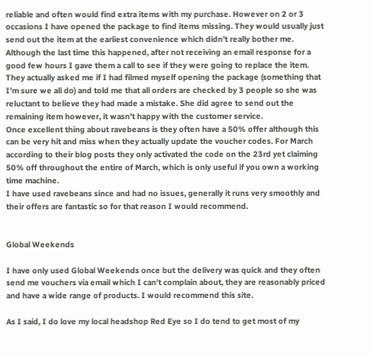reliable and often would find extra items with my purchase. However on 2 or 3 occasions I have opened the package to find items missing. They would usually just send out the item at the earliest convenience which didn’t really bother me. Although the last time this happened, after not receiving an email response for a good few hours I gave them a call to see if they were going to replace the item. They actually asked me if I had filmed myself opening the package (something that I’m sure we all do) and told me that all orders are checked by 3 people so she was reluctant to believe they had made a mistake. She did agree to send out the remaining item however, it wasn’t happy with the customer service.
Once excellent thing about ravebeans is they often have a 50% offer although this can be very hit and miss when they actually update the voucher codes. For March according to their blog posts they only activated the code on the 23rd yet claiming 50% off throughout the entire of March, which is only useful if you own a working time machine.
I have used ravebeans since and had no issues, generally it runs very smoothly and their offers are fantastic so for that reason I would recommend.


Global Weekends

I have only used Global Weekends once but the delivery was quick and they often send me vouchers via email which I can’t complain about, they are reasonably priced and have a wide range of products. I would recommend this site.

As I said, I do love my local headshop Red Eye so I do tend to get most of my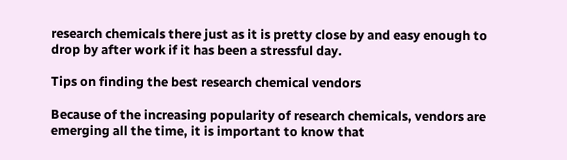research chemicals there just as it is pretty close by and easy enough to drop by after work if it has been a stressful day.

Tips on finding the best research chemical vendors

Because of the increasing popularity of research chemicals, vendors are emerging all the time, it is important to know that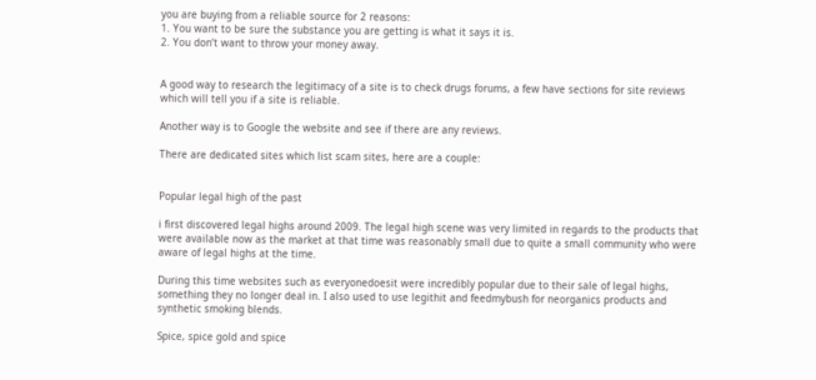you are buying from a reliable source for 2 reasons:
1. You want to be sure the substance you are getting is what it says it is.
2. You don’t want to throw your money away.


A good way to research the legitimacy of a site is to check drugs forums, a few have sections for site reviews which will tell you if a site is reliable.

Another way is to Google the website and see if there are any reviews.

There are dedicated sites which list scam sites, here are a couple:


Popular legal high of the past

i first discovered legal highs around 2009. The legal high scene was very limited in regards to the products that were available now as the market at that time was reasonably small due to quite a small community who were aware of legal highs at the time.

During this time websites such as everyonedoesit were incredibly popular due to their sale of legal highs, something they no longer deal in. I also used to use legithit and feedmybush for neorganics products and synthetic smoking blends.

Spice, spice gold and spice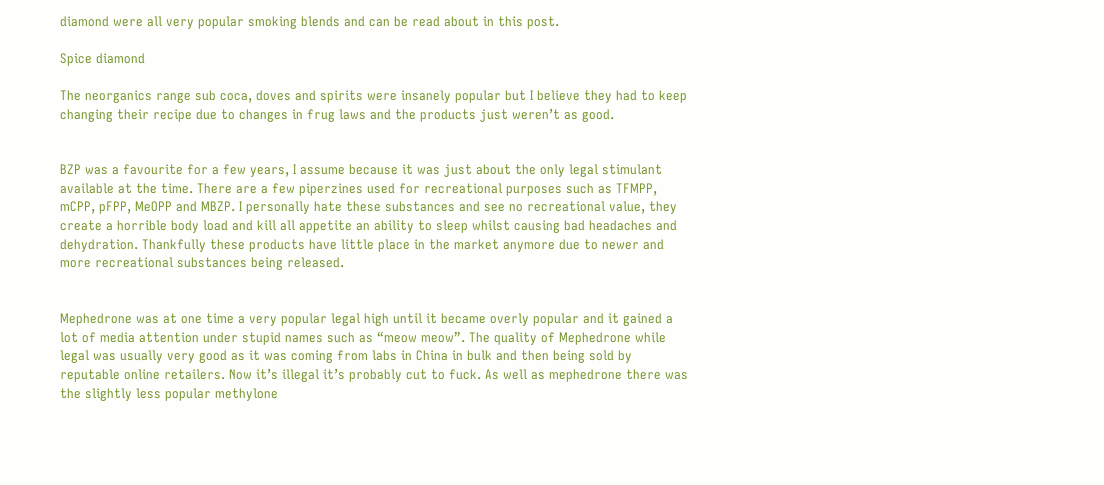diamond were all very popular smoking blends and can be read about in this post.

Spice diamond

The neorganics range sub coca, doves and spirits were insanely popular but I believe they had to keep changing their recipe due to changes in frug laws and the products just weren’t as good.


BZP was a favourite for a few years, I assume because it was just about the only legal stimulant available at the time. There are a few piperzines used for recreational purposes such as TFMPP, mCPP, pFPP, MeOPP and MBZP. I personally hate these substances and see no recreational value, they create a horrible body load and kill all appetite an ability to sleep whilst causing bad headaches and dehydration. Thankfully these products have little place in the market anymore due to newer and more recreational substances being released.


Mephedrone was at one time a very popular legal high until it became overly popular and it gained a lot of media attention under stupid names such as “meow meow”. The quality of Mephedrone while legal was usually very good as it was coming from labs in China in bulk and then being sold by reputable online retailers. Now it’s illegal it’s probably cut to fuck. As well as mephedrone there was the slightly less popular methylone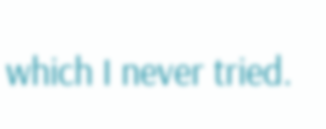which I never tried.